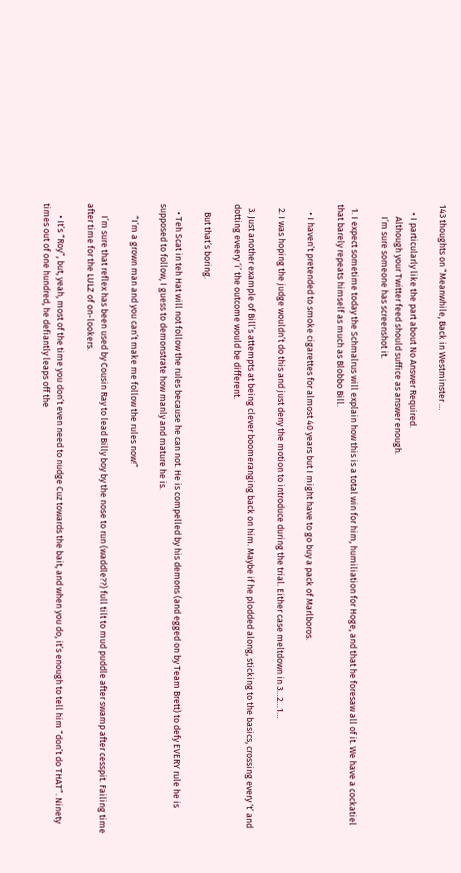143 thoughts on “Meanwhile, Back in Westminster …

    • I particularly like the part about No Answer Required.
      Although your Twitter feed should suffice as answer enough.
      I’m sure someone has screenshot it.

  1. I expect sometime today the Schmalrus will explain how this is a total win for him, humiliation for Hoge, and that he foresaw all of it. We have a cockatiel that barely repeats himself as much as Blobbo Bill.

    • I haven’t pretended to smoke cigarettes for almost 40 years but I might have to go buy a pack of Marlboros.

  2. I was hoping the judge wouldn’t do this and just deny the motion to introduce during the trial. Either case meltdown in 3…2…1…

  3. Just another example of Bill’s attempts at being clever boomeranging back on him. Maybe if he plodded along, sticking to the basics, crossing every ‘t’ and dotting eveery ‘i’ the outcome would be different.

    But that’s boring.

    • Teh Scat in teh Hat will not follow the rules because he can not. He is compelled by his demons (and egged on by Team Brett) to defy EVERY rule he is supposed to follow, I guess to demonstrate how manly and mature he is.

      “I’m a grown man and you can’t make me follow the rules now!”

      I’m sure that reflex has been used by Cousin Ray to lead Billy boy by the nose to run (waddle??) full tilt to mud puddle after swamp after cesspit. Failing time after time for the LULZ of on-lookers.

      • It’s “Roy”, but, yeah, most of the time you don’t even need to nudge Cuz towards the bait, and when you do, it’s enough to tell him “don’t do THAT”. Ninety times out of one hundred, he defiantly leaps off the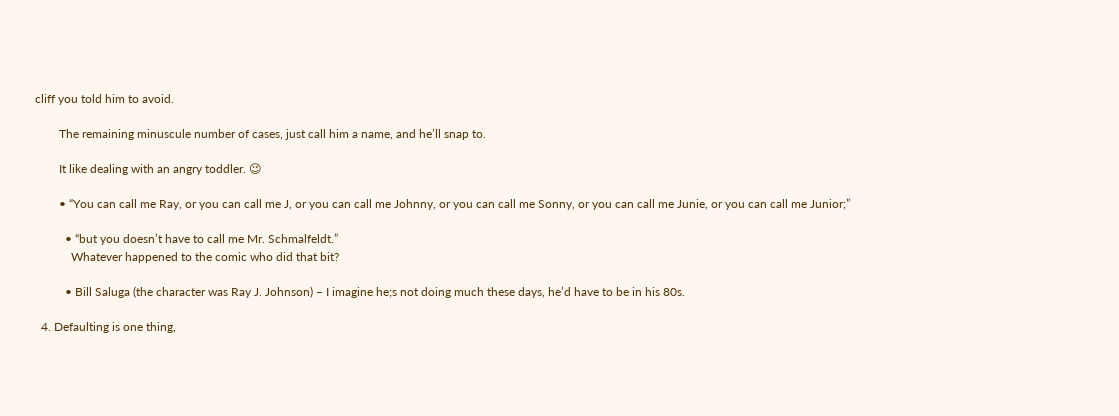cliff you told him to avoid.

        The remaining minuscule number of cases, just call him a name, and he’ll snap to.

        It like dealing with an angry toddler. 😉

        • “You can call me Ray, or you can call me J, or you can call me Johnny, or you can call me Sonny, or you can call me Junie, or you can call me Junior;”

          • “but you doesn’t have to call me Mr. Schmalfeldt.”
            Whatever happened to the comic who did that bit?

          • Bill Saluga (the character was Ray J. Johnson) – I imagine he;s not doing much these days, he’d have to be in his 80s.

  4. Defaulting is one thing,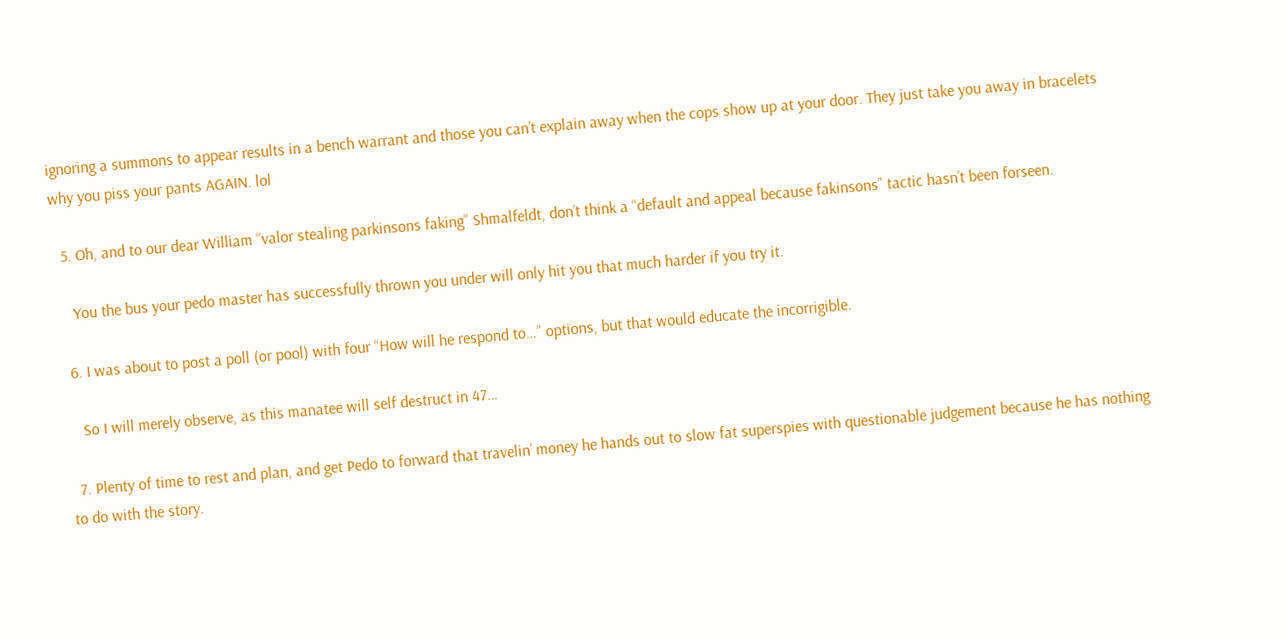ignoring a summons to appear results in a bench warrant and those you can’t explain away when the cops show up at your door. They just take you away in bracelets why you piss your pants AGAIN. lol

  5. Oh, and to our dear William “valor stealing parkinsons faking” Shmalfeldt, don’t think a “default and appeal because fakinsons” tactic hasn’t been forseen.

    You the bus your pedo master has successfully thrown you under will only hit you that much harder if you try it.

  6. I was about to post a poll (or pool) with four “How will he respond to…” options, but that would educate the incorrigible.

    So I will merely observe, as this manatee will self destruct in 47…

  7. Plenty of time to rest and plan, and get Pedo to forward that travelin’ money he hands out to slow fat superspies with questionable judgement because he has nothing to do with the story.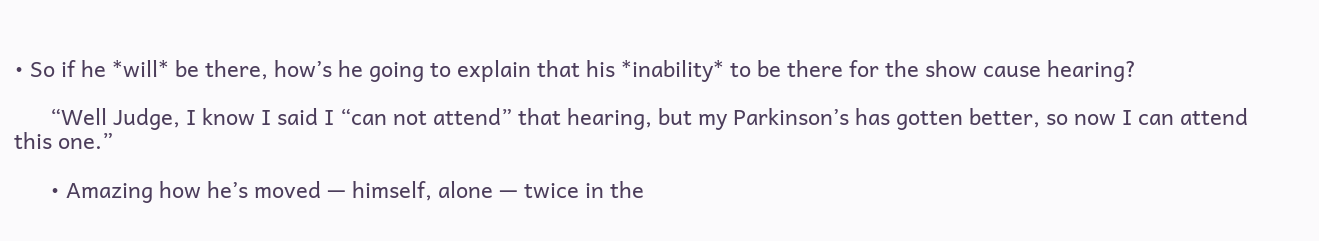• So if he *will* be there, how’s he going to explain that his *inability* to be there for the show cause hearing?

      “Well Judge, I know I said I “can not attend” that hearing, but my Parkinson’s has gotten better, so now I can attend this one.”

      • Amazing how he’s moved — himself, alone — twice in the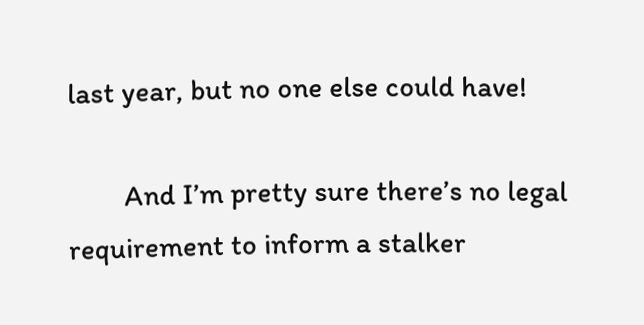last year, but no one else could have!

        And I’m pretty sure there’s no legal requirement to inform a stalker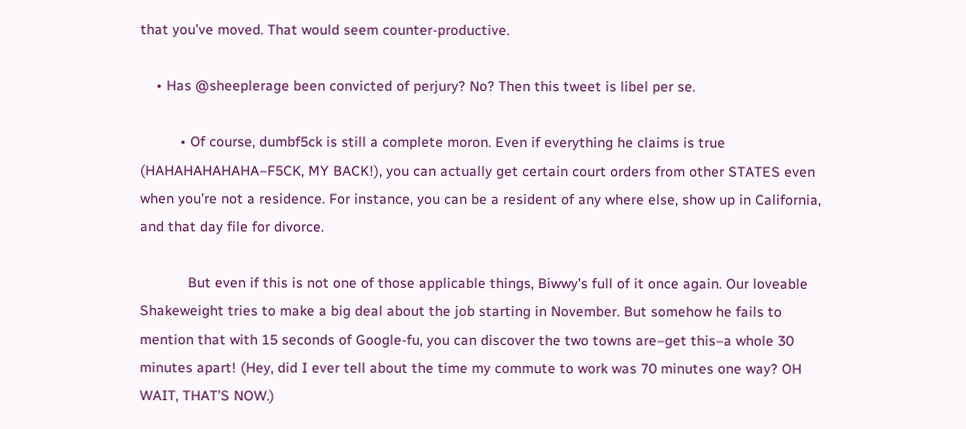that you’ve moved. That would seem counter-productive.

    • Has @sheeplerage been convicted of perjury? No? Then this tweet is libel per se.

          • Of course, dumbf5ck is still a complete moron. Even if everything he claims is true (HAHAHAHAHAHA–F5CK, MY BACK!), you can actually get certain court orders from other STATES even when you’re not a residence. For instance, you can be a resident of any where else, show up in California, and that day file for divorce.

            But even if this is not one of those applicable things, Biwwy’s full of it once again. Our loveable Shakeweight tries to make a big deal about the job starting in November. But somehow he fails to mention that with 15 seconds of Google-fu, you can discover the two towns are–get this–a whole 30 minutes apart! (Hey, did I ever tell about the time my commute to work was 70 minutes one way? OH WAIT, THAT’S NOW.)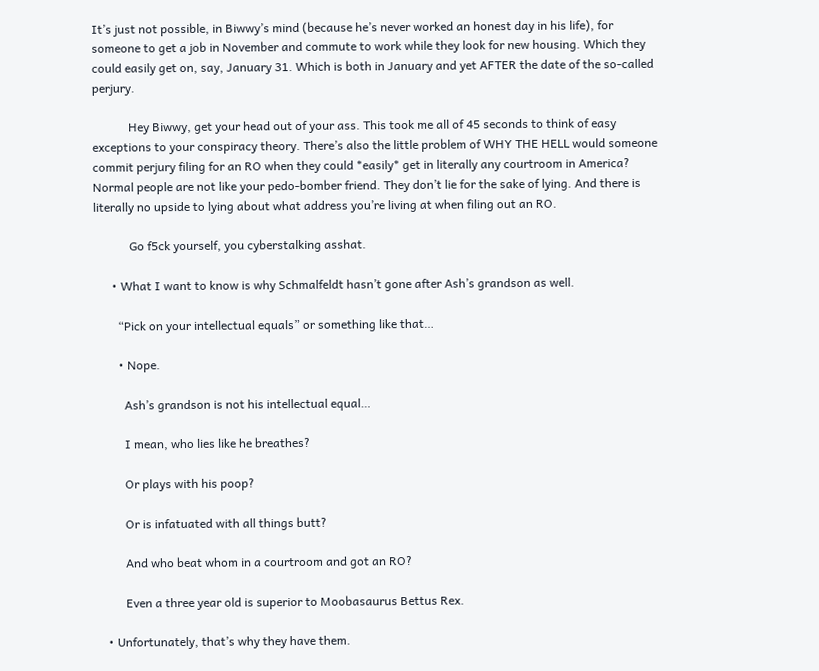It’s just not possible, in Biwwy’s mind (because he’s never worked an honest day in his life), for someone to get a job in November and commute to work while they look for new housing. Which they could easily get on, say, January 31. Which is both in January and yet AFTER the date of the so-called perjury.

            Hey Biwwy, get your head out of your ass. This took me all of 45 seconds to think of easy exceptions to your conspiracy theory. There’s also the little problem of WHY THE HELL would someone commit perjury filing for an RO when they could *easily* get in literally any courtroom in America? Normal people are not like your pedo-bomber friend. They don’t lie for the sake of lying. And there is literally no upside to lying about what address you’re living at when filing out an RO.

            Go f5ck yourself, you cyberstalking asshat.

      • What I want to know is why Schmalfeldt hasn’t gone after Ash’s grandson as well.

        “Pick on your intellectual equals” or something like that…

        • Nope.

          Ash’s grandson is not his intellectual equal…

          I mean, who lies like he breathes?

          Or plays with his poop?

          Or is infatuated with all things butt?

          And who beat whom in a courtroom and got an RO?

          Even a three year old is superior to Moobasaurus Bettus Rex.

    • Unfortunately, that’s why they have them.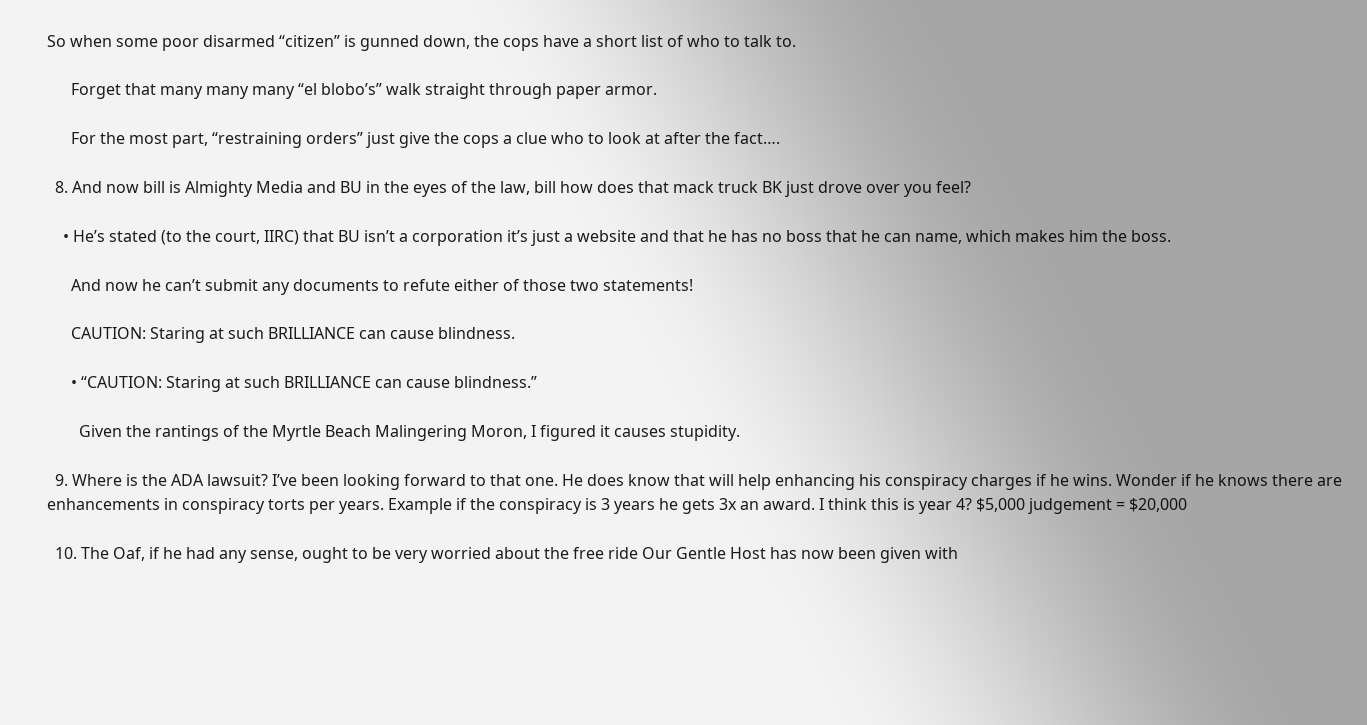So when some poor disarmed “citizen” is gunned down, the cops have a short list of who to talk to.

      Forget that many many many “el blobo’s” walk straight through paper armor.

      For the most part, “restraining orders” just give the cops a clue who to look at after the fact….

  8. And now bill is Almighty Media and BU in the eyes of the law, bill how does that mack truck BK just drove over you feel?

    • He’s stated (to the court, IIRC) that BU isn’t a corporation it’s just a website and that he has no boss that he can name, which makes him the boss.

      And now he can’t submit any documents to refute either of those two statements!

      CAUTION: Staring at such BRILLIANCE can cause blindness.

      • “CAUTION: Staring at such BRILLIANCE can cause blindness.”

        Given the rantings of the Myrtle Beach Malingering Moron, I figured it causes stupidity.

  9. Where is the ADA lawsuit? I’ve been looking forward to that one. He does know that will help enhancing his conspiracy charges if he wins. Wonder if he knows there are enhancements in conspiracy torts per years. Example if the conspiracy is 3 years he gets 3x an award. I think this is year 4? $5,000 judgement = $20,000

  10. The Oaf, if he had any sense, ought to be very worried about the free ride Our Gentle Host has now been given with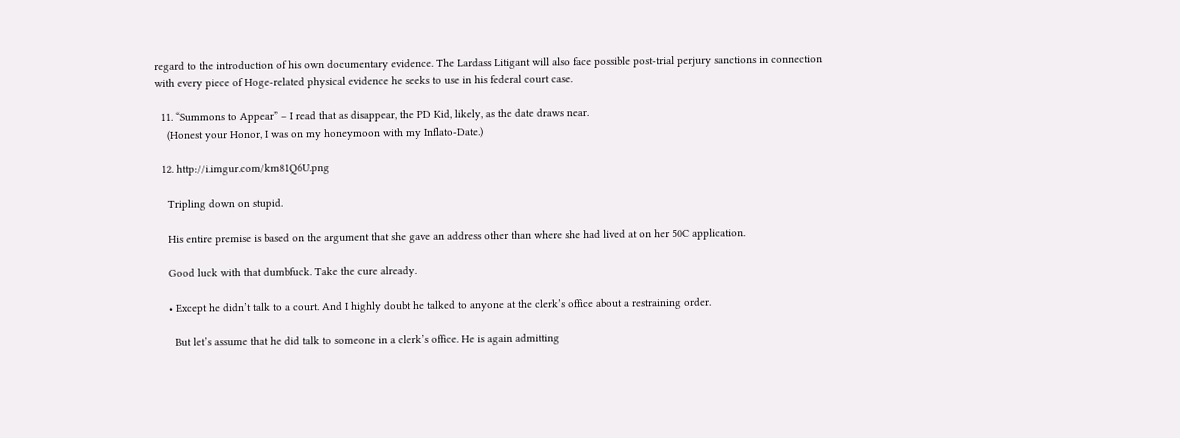regard to the introduction of his own documentary evidence. The Lardass Litigant will also face possible post-trial perjury sanctions in connection with every piece of Hoge-related physical evidence he seeks to use in his federal court case.

  11. “Summons to Appear” – I read that as disappear, the PD Kid, likely, as the date draws near.
    (Honest your Honor, I was on my honeymoon with my Inflato-Date.)

  12. http://i.imgur.com/km81Q6U.png

    Tripling down on stupid.

    His entire premise is based on the argument that she gave an address other than where she had lived at on her 50C application.

    Good luck with that dumbfuck. Take the cure already.

    • Except he didn’t talk to a court. And I highly doubt he talked to anyone at the clerk’s office about a restraining order.

      But let’s assume that he did talk to someone in a clerk’s office. He is again admitting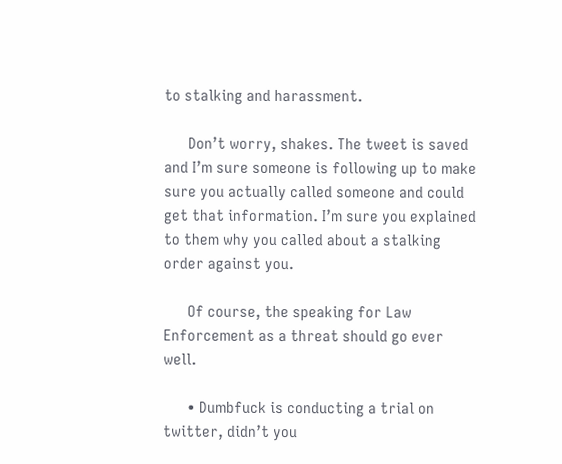to stalking and harassment.

      Don’t worry, shakes. The tweet is saved and I’m sure someone is following up to make sure you actually called someone and could get that information. I’m sure you explained to them why you called about a stalking order against you.

      Of course, the speaking for Law Enforcement as a threat should go ever well.

      • Dumbfuck is conducting a trial on twitter, didn’t you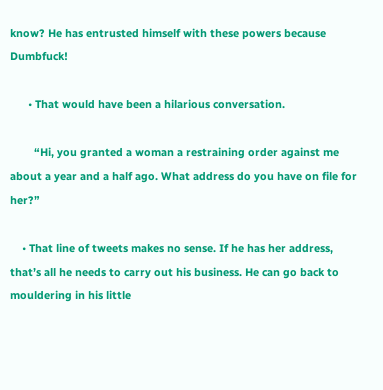know? He has entrusted himself with these powers because Dumbfuck!

      • That would have been a hilarious conversation.

        “Hi, you granted a woman a restraining order against me about a year and a half ago. What address do you have on file for her?”

    • That line of tweets makes no sense. If he has her address, that’s all he needs to carry out his business. He can go back to mouldering in his little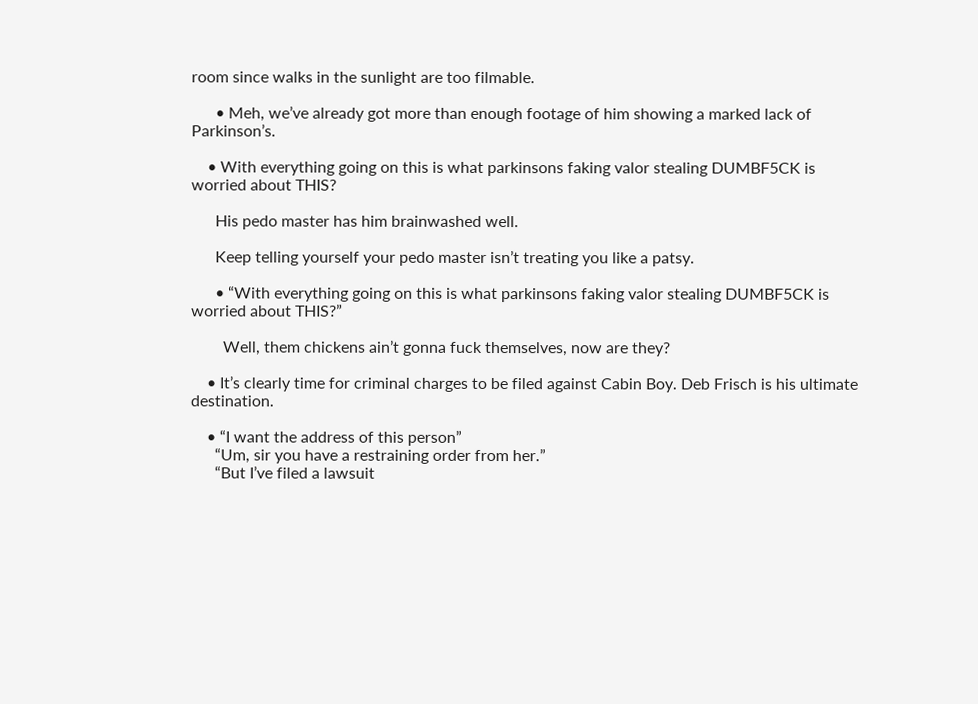room since walks in the sunlight are too filmable.

      • Meh, we’ve already got more than enough footage of him showing a marked lack of Parkinson’s.

    • With everything going on this is what parkinsons faking valor stealing DUMBF5CK is worried about THIS?

      His pedo master has him brainwashed well.

      Keep telling yourself your pedo master isn’t treating you like a patsy.

      • “With everything going on this is what parkinsons faking valor stealing DUMBF5CK is worried about THIS?”

        Well, them chickens ain’t gonna fuck themselves, now are they?

    • It’s clearly time for criminal charges to be filed against Cabin Boy. Deb Frisch is his ultimate destination.

    • “I want the address of this person”
      “Um, sir you have a restraining order from her.”
      “But I’ve filed a lawsuit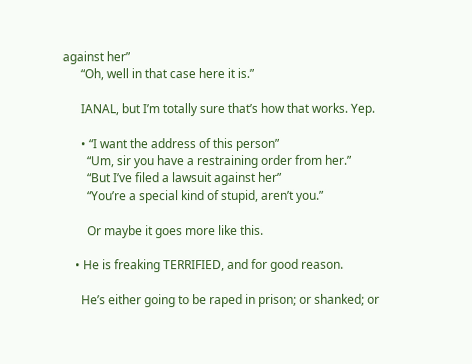against her”
      “Oh, well in that case here it is.”

      IANAL, but I’m totally sure that’s how that works. Yep.

      • “I want the address of this person”
        “Um, sir you have a restraining order from her.”
        “But I’ve filed a lawsuit against her”
        “You’re a special kind of stupid, aren’t you.”

        Or maybe it goes more like this.

    • He is freaking TERRIFIED, and for good reason.

      He’s either going to be raped in prison; or shanked; or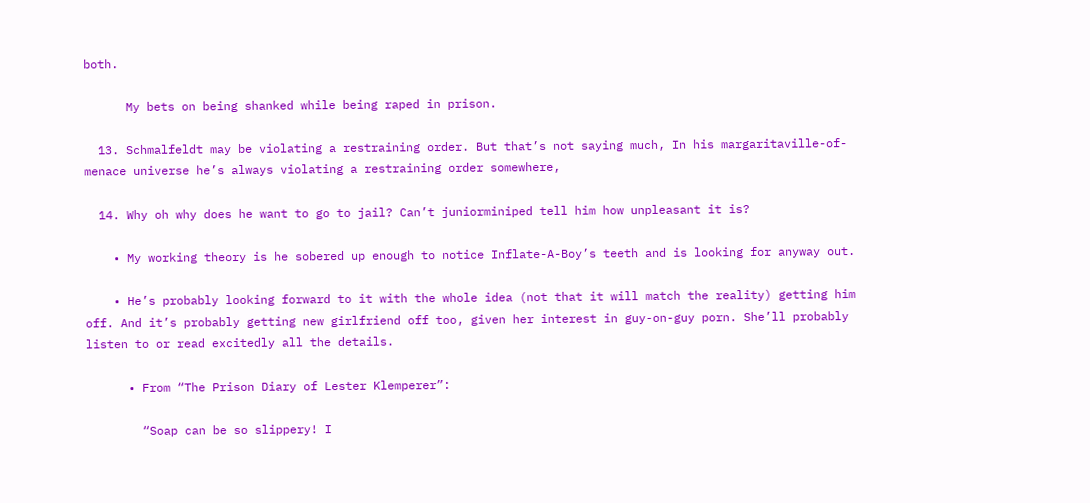both.

      My bets on being shanked while being raped in prison.

  13. Schmalfeldt may be violating a restraining order. But that’s not saying much, In his margaritaville-of-menace universe he’s always violating a restraining order somewhere,

  14. Why oh why does he want to go to jail? Can’t juniorminiped tell him how unpleasant it is?

    • My working theory is he sobered up enough to notice Inflate-A-Boy’s teeth and is looking for anyway out.

    • He’s probably looking forward to it with the whole idea (not that it will match the reality) getting him off. And it’s probably getting new girlfriend off too, given her interest in guy-on-guy porn. She’ll probably listen to or read excitedly all the details.

      • From “The Prison Diary of Lester Klemperer”:

        “Soap can be so slippery! I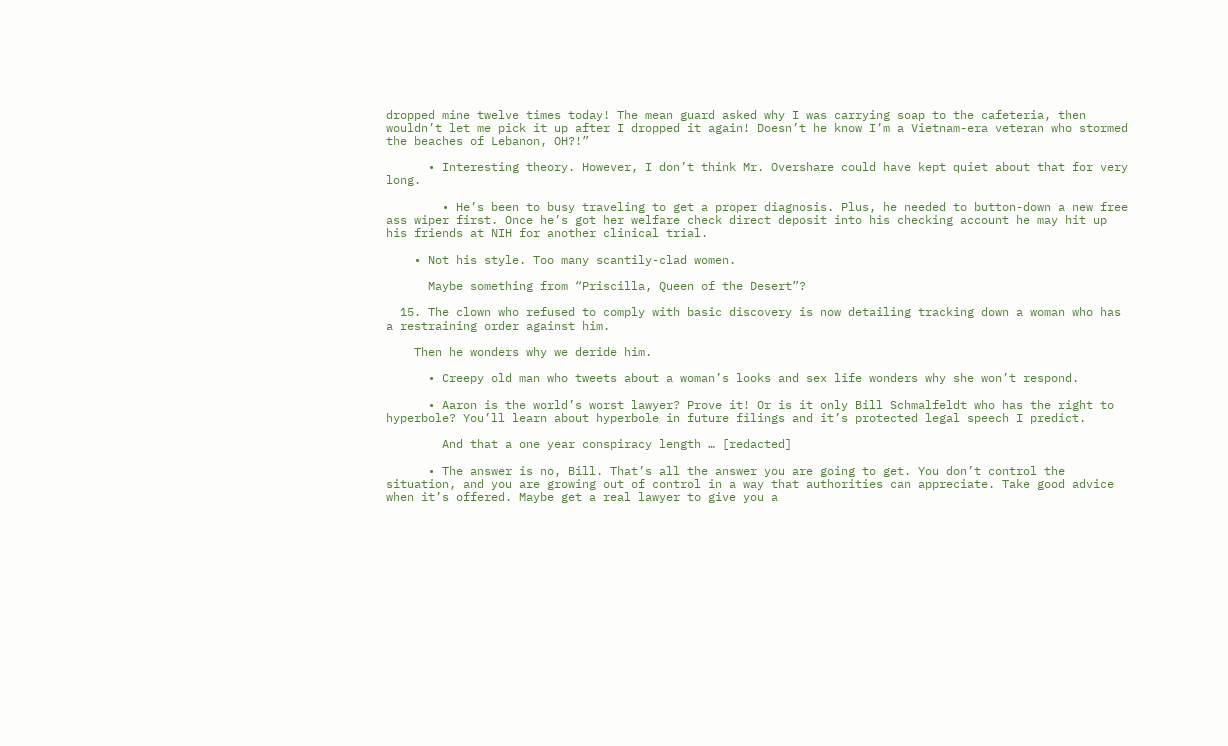dropped mine twelve times today! The mean guard asked why I was carrying soap to the cafeteria, then wouldn’t let me pick it up after I dropped it again! Doesn’t he know I’m a Vietnam-era veteran who stormed the beaches of Lebanon, OH?!”

      • Interesting theory. However, I don’t think Mr. Overshare could have kept quiet about that for very long.

        • He’s been to busy traveling to get a proper diagnosis. Plus, he needed to button-down a new free ass wiper first. Once he’s got her welfare check direct deposit into his checking account he may hit up his friends at NIH for another clinical trial.

    • Not his style. Too many scantily-clad women.

      Maybe something from “Priscilla, Queen of the Desert”?

  15. The clown who refused to comply with basic discovery is now detailing tracking down a woman who has a restraining order against him.

    Then he wonders why we deride him.

      • Creepy old man who tweets about a woman’s looks and sex life wonders why she won’t respond.

      • Aaron is the world’s worst lawyer? Prove it! Or is it only Bill Schmalfeldt who has the right to hyperbole? You’ll learn about hyperbole in future filings and it’s protected legal speech I predict.

        And that a one year conspiracy length … [redacted]

      • The answer is no, Bill. That’s all the answer you are going to get. You don’t control the situation, and you are growing out of control in a way that authorities can appreciate. Take good advice when it’s offered. Maybe get a real lawyer to give you a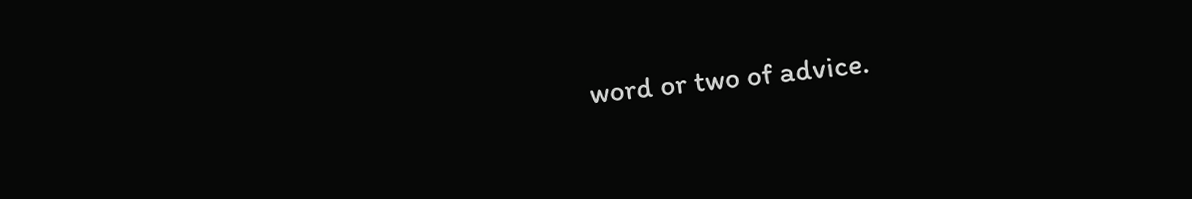word or two of advice.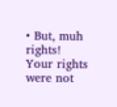• But, muh rights! Your rights were not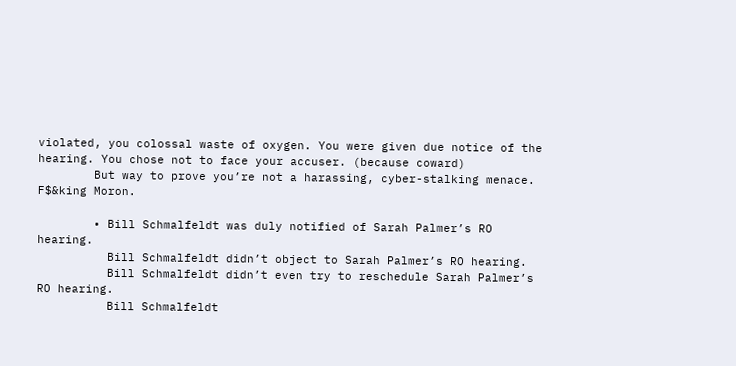violated, you colossal waste of oxygen. You were given due notice of the hearing. You chose not to face your accuser. (because coward)
        But way to prove you’re not a harassing, cyber-stalking menace. F$&king Moron.

        • Bill Schmalfeldt was duly notified of Sarah Palmer’s RO hearing.
          Bill Schmalfeldt didn’t object to Sarah Palmer’s RO hearing.
          Bill Schmalfeldt didn’t even try to reschedule Sarah Palmer’s RO hearing.
          Bill Schmalfeldt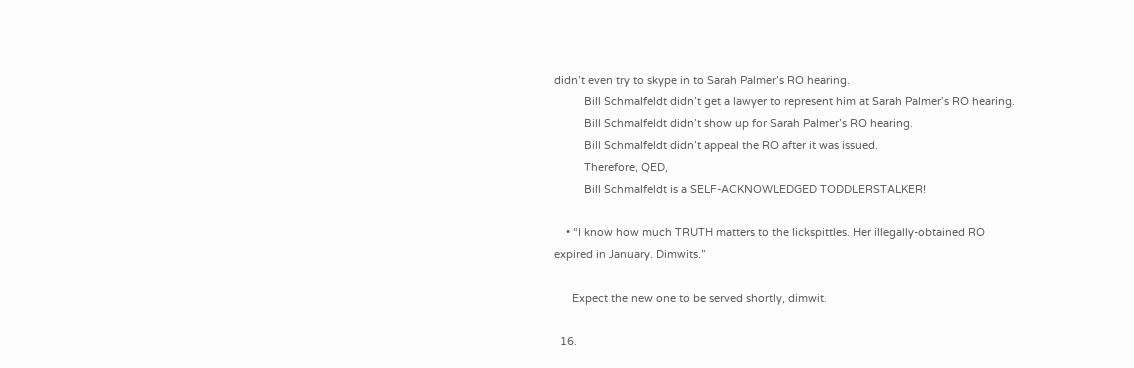didn’t even try to skype in to Sarah Palmer’s RO hearing.
          Bill Schmalfeldt didn’t get a lawyer to represent him at Sarah Palmer’s RO hearing.
          Bill Schmalfeldt didn’t show up for Sarah Palmer’s RO hearing.
          Bill Schmalfeldt didn’t appeal the RO after it was issued.
          Therefore, QED,
          Bill Schmalfeldt is a SELF-ACKNOWLEDGED TODDLERSTALKER!

    • “I know how much TRUTH matters to the lickspittles. Her illegally-obtained RO expired in January. Dimwits.”

      Expect the new one to be served shortly, dimwit.

  16.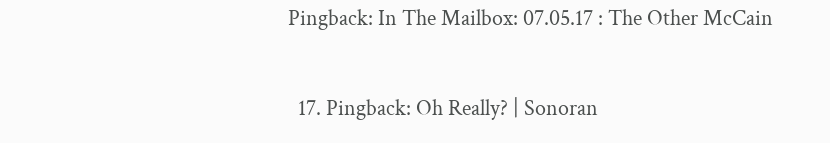Pingback: In The Mailbox: 07.05.17 : The Other McCain

  17. Pingback: Oh Really? | Sonoran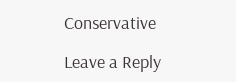Conservative

Leave a Reply